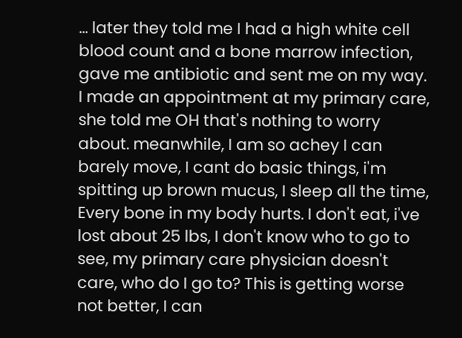... later they told me I had a high white cell blood count and a bone marrow infection, gave me antibiotic and sent me on my way. I made an appointment at my primary care, she told me OH that's nothing to worry about. meanwhile, I am so achey I can barely move, I cant do basic things, i'm spitting up brown mucus, I sleep all the time, Every bone in my body hurts. I don't eat, i've lost about 25 lbs, I don't know who to go to see, my primary care physician doesn't care, who do I go to? This is getting worse not better, I can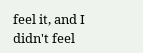feel it, and I didn't feel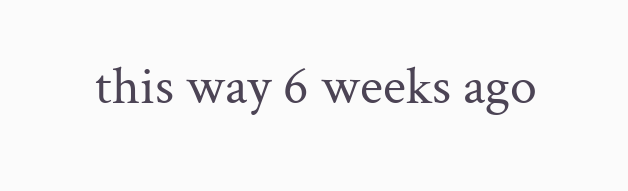this way 6 weeks ago